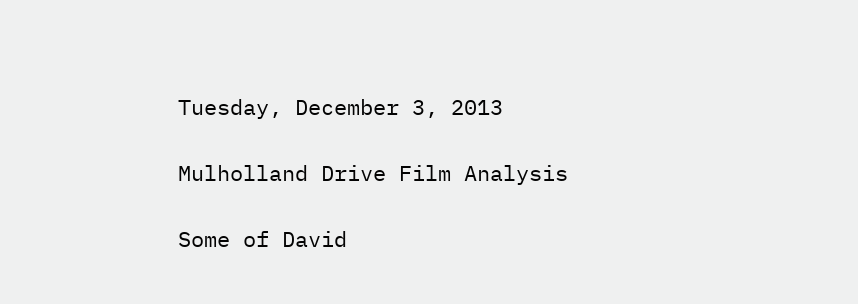Tuesday, December 3, 2013

Mulholland Drive Film Analysis

Some of David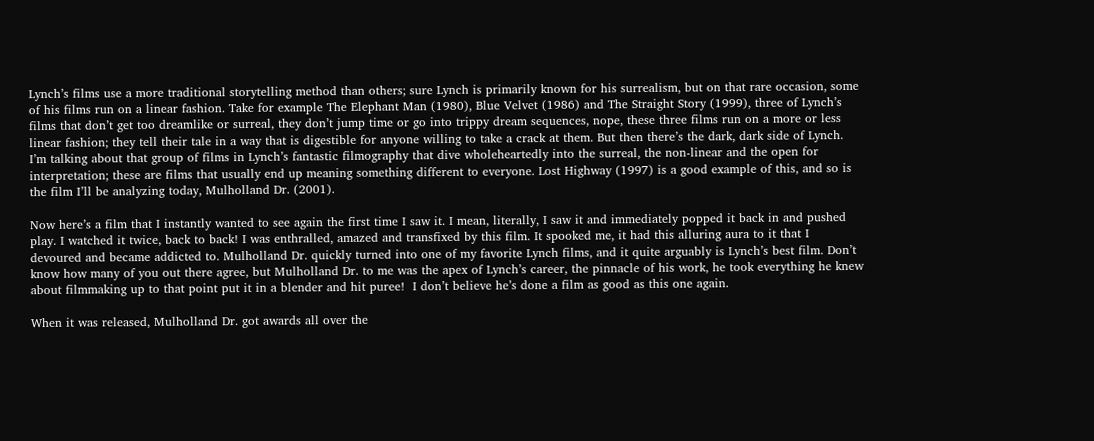Lynch’s films use a more traditional storytelling method than others; sure Lynch is primarily known for his surrealism, but on that rare occasion, some of his films run on a linear fashion. Take for example The Elephant Man (1980), Blue Velvet (1986) and The Straight Story (1999), three of Lynch’s films that don’t get too dreamlike or surreal, they don’t jump time or go into trippy dream sequences, nope, these three films run on a more or less linear fashion; they tell their tale in a way that is digestible for anyone willing to take a crack at them. But then there’s the dark, dark side of Lynch. I’m talking about that group of films in Lynch’s fantastic filmography that dive wholeheartedly into the surreal, the non-linear and the open for interpretation; these are films that usually end up meaning something different to everyone. Lost Highway (1997) is a good example of this, and so is the film I’ll be analyzing today, Mulholland Dr. (2001).

Now here’s a film that I instantly wanted to see again the first time I saw it. I mean, literally, I saw it and immediately popped it back in and pushed play. I watched it twice, back to back! I was enthralled, amazed and transfixed by this film. It spooked me, it had this alluring aura to it that I devoured and became addicted to. Mulholland Dr. quickly turned into one of my favorite Lynch films, and it quite arguably is Lynch’s best film. Don’t know how many of you out there agree, but Mulholland Dr. to me was the apex of Lynch’s career, the pinnacle of his work, he took everything he knew about filmmaking up to that point put it in a blender and hit puree!  I don’t believe he’s done a film as good as this one again.

When it was released, Mulholland Dr. got awards all over the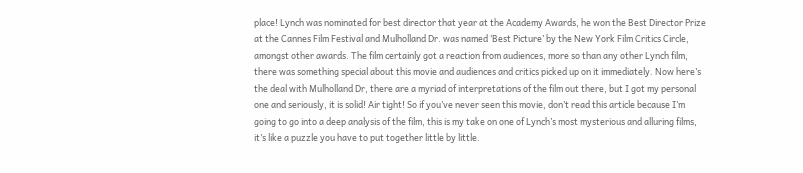place! Lynch was nominated for best director that year at the Academy Awards, he won the Best Director Prize at the Cannes Film Festival and Mulholland Dr. was named ‘Best Picture’ by the New York Film Critics Circle, amongst other awards. The film certainly got a reaction from audiences, more so than any other Lynch film, there was something special about this movie and audiences and critics picked up on it immediately. Now here’s the deal with Mulholland Dr, there are a myriad of interpretations of the film out there, but I got my personal one and seriously, it is solid! Air tight! So if you’ve never seen this movie, don’t read this article because I’m going to go into a deep analysis of the film, this is my take on one of Lynch’s most mysterious and alluring films, it’s like a puzzle you have to put together little by little.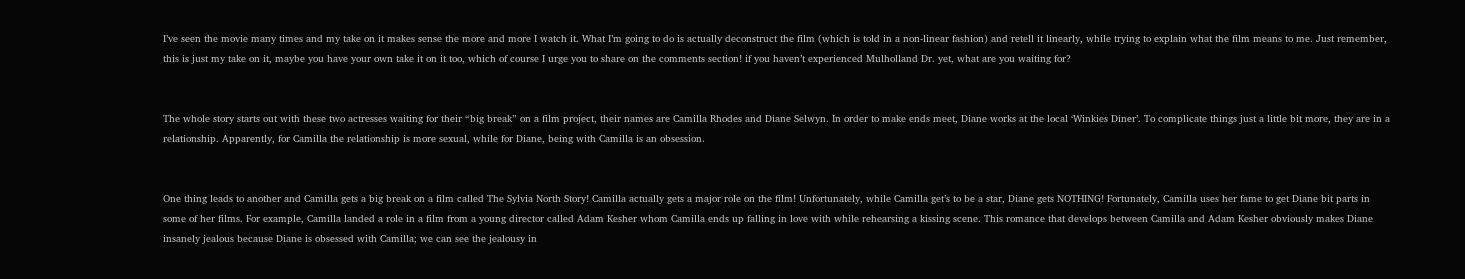I’ve seen the movie many times and my take on it makes sense the more and more I watch it. What I’m going to do is actually deconstruct the film (which is told in a non-linear fashion) and retell it linearly, while trying to explain what the film means to me. Just remember, this is just my take on it, maybe you have your own take it on it too, which of course I urge you to share on the comments section! if you haven’t experienced Mulholland Dr. yet, what are you waiting for?


The whole story starts out with these two actresses waiting for their “big break” on a film project, their names are Camilla Rhodes and Diane Selwyn. In order to make ends meet, Diane works at the local ‘Winkies Diner’. To complicate things just a little bit more, they are in a relationship. Apparently, for Camilla the relationship is more sexual, while for Diane, being with Camilla is an obsession.


One thing leads to another and Camilla gets a big break on a film called The Sylvia North Story! Camilla actually gets a major role on the film! Unfortunately, while Camilla get’s to be a star, Diane gets NOTHING! Fortunately, Camilla uses her fame to get Diane bit parts in some of her films. For example, Camilla landed a role in a film from a young director called Adam Kesher whom Camilla ends up falling in love with while rehearsing a kissing scene. This romance that develops between Camilla and Adam Kesher obviously makes Diane insanely jealous because Diane is obsessed with Camilla; we can see the jealousy in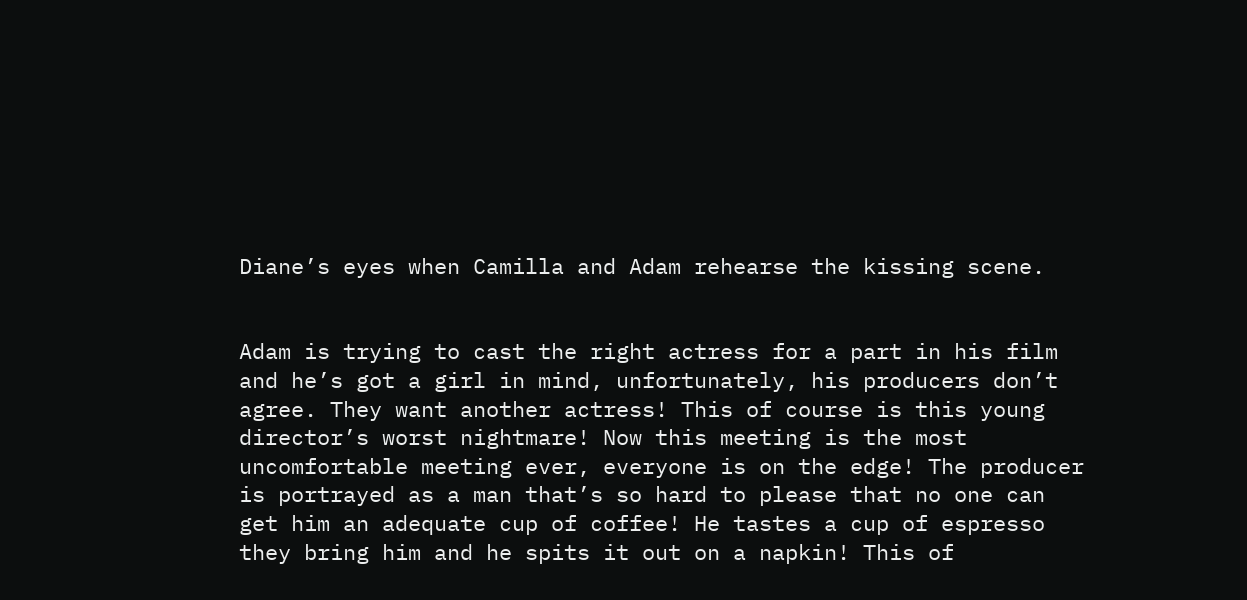Diane’s eyes when Camilla and Adam rehearse the kissing scene.


Adam is trying to cast the right actress for a part in his film and he’s got a girl in mind, unfortunately, his producers don’t agree. They want another actress! This of course is this young director’s worst nightmare! Now this meeting is the most uncomfortable meeting ever, everyone is on the edge! The producer is portrayed as a man that’s so hard to please that no one can get him an adequate cup of coffee! He tastes a cup of espresso they bring him and he spits it out on a napkin! This of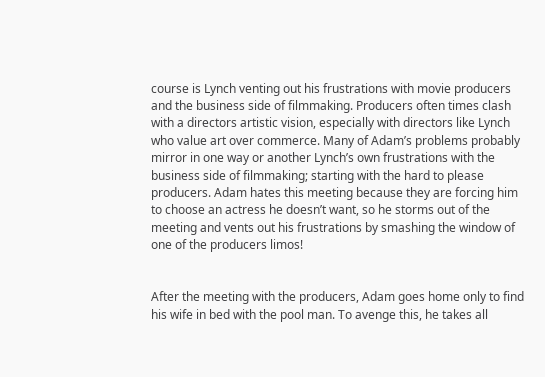course is Lynch venting out his frustrations with movie producers and the business side of filmmaking. Producers often times clash with a directors artistic vision, especially with directors like Lynch who value art over commerce. Many of Adam’s problems probably mirror in one way or another Lynch’s own frustrations with the business side of filmmaking; starting with the hard to please producers. Adam hates this meeting because they are forcing him to choose an actress he doesn’t want, so he storms out of the meeting and vents out his frustrations by smashing the window of one of the producers limos!


After the meeting with the producers, Adam goes home only to find his wife in bed with the pool man. To avenge this, he takes all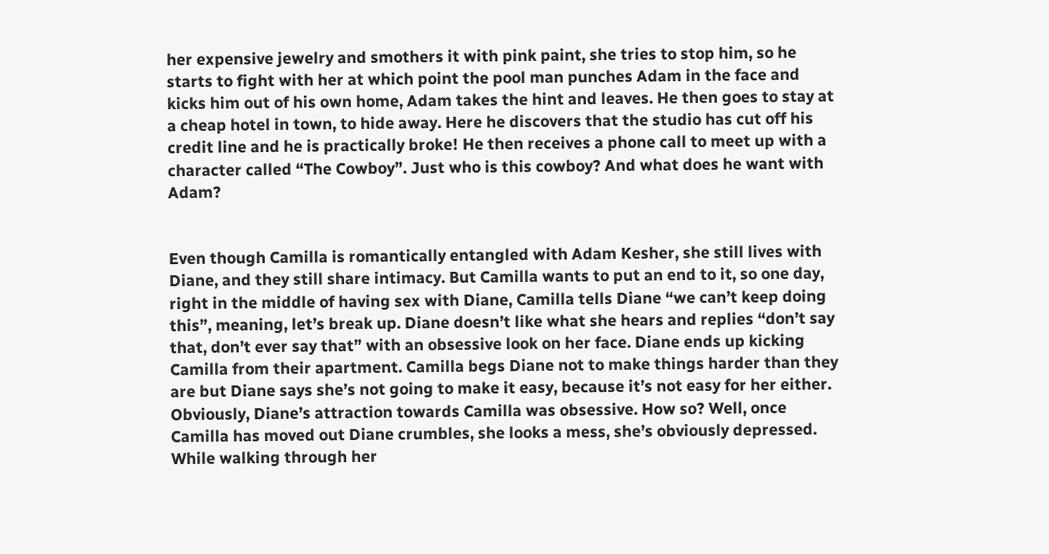her expensive jewelry and smothers it with pink paint, she tries to stop him, so he starts to fight with her at which point the pool man punches Adam in the face and kicks him out of his own home, Adam takes the hint and leaves. He then goes to stay at a cheap hotel in town, to hide away. Here he discovers that the studio has cut off his credit line and he is practically broke! He then receives a phone call to meet up with a character called “The Cowboy”. Just who is this cowboy? And what does he want with Adam?


Even though Camilla is romantically entangled with Adam Kesher, she still lives with Diane, and they still share intimacy. But Camilla wants to put an end to it, so one day, right in the middle of having sex with Diane, Camilla tells Diane “we can’t keep doing this”, meaning, let’s break up. Diane doesn’t like what she hears and replies “don’t say that, don’t ever say that” with an obsessive look on her face. Diane ends up kicking Camilla from their apartment. Camilla begs Diane not to make things harder than they are but Diane says she’s not going to make it easy, because it’s not easy for her either. Obviously, Diane’s attraction towards Camilla was obsessive. How so? Well, once Camilla has moved out Diane crumbles, she looks a mess, she’s obviously depressed. While walking through her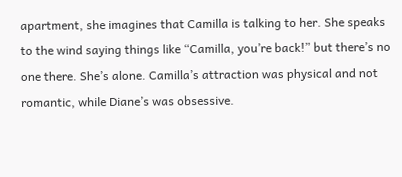apartment, she imagines that Camilla is talking to her. She speaks to the wind saying things like “Camilla, you’re back!” but there’s no one there. She’s alone. Camilla’s attraction was physical and not romantic, while Diane’s was obsessive.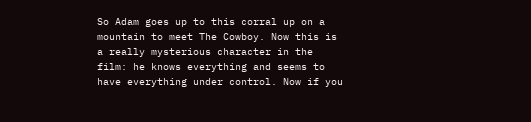So Adam goes up to this corral up on a mountain to meet The Cowboy. Now this is a really mysterious character in the film: he knows everything and seems to have everything under control. Now if you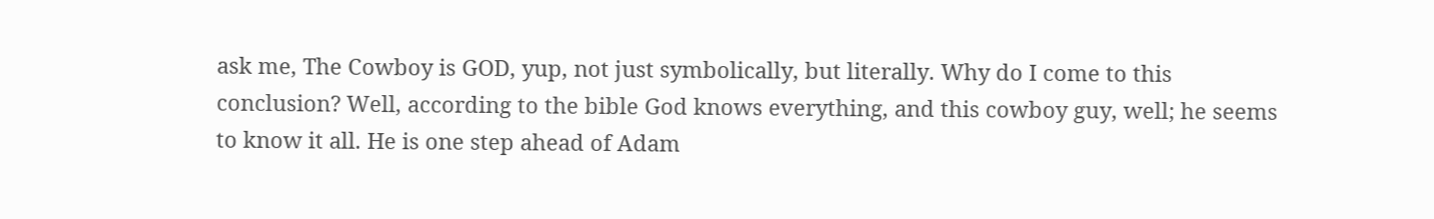ask me, The Cowboy is GOD, yup, not just symbolically, but literally. Why do I come to this conclusion? Well, according to the bible God knows everything, and this cowboy guy, well; he seems to know it all. He is one step ahead of Adam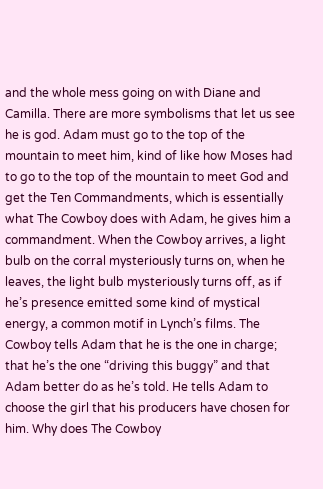and the whole mess going on with Diane and Camilla. There are more symbolisms that let us see he is god. Adam must go to the top of the mountain to meet him, kind of like how Moses had to go to the top of the mountain to meet God and get the Ten Commandments, which is essentially what The Cowboy does with Adam, he gives him a commandment. When the Cowboy arrives, a light bulb on the corral mysteriously turns on, when he leaves, the light bulb mysteriously turns off, as if he’s presence emitted some kind of mystical energy, a common motif in Lynch’s films. The Cowboy tells Adam that he is the one in charge; that he’s the one “driving this buggy” and that Adam better do as he’s told. He tells Adam to choose the girl that his producers have chosen for him. Why does The Cowboy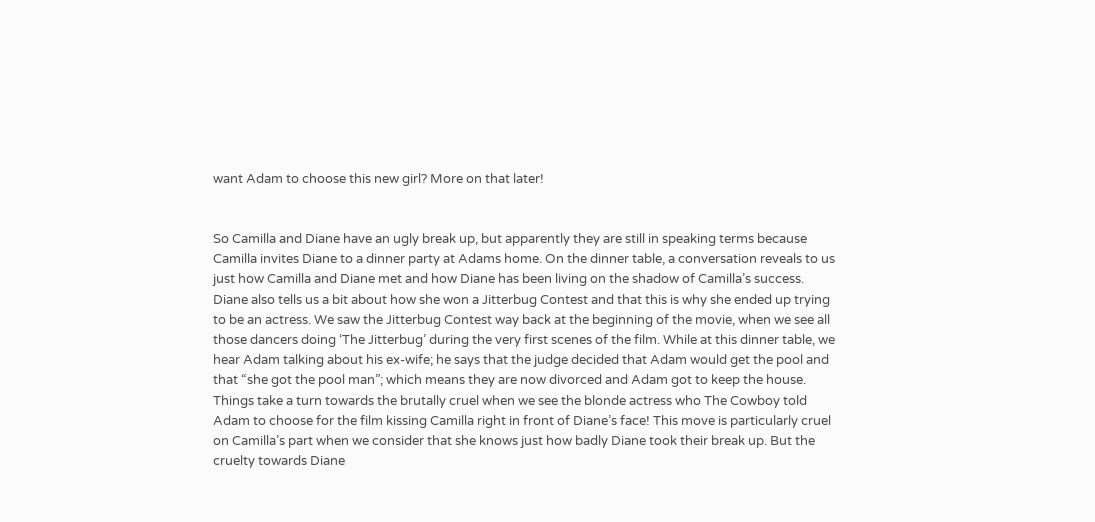want Adam to choose this new girl? More on that later!


So Camilla and Diane have an ugly break up, but apparently they are still in speaking terms because Camilla invites Diane to a dinner party at Adams home. On the dinner table, a conversation reveals to us just how Camilla and Diane met and how Diane has been living on the shadow of Camilla’s success. Diane also tells us a bit about how she won a Jitterbug Contest and that this is why she ended up trying to be an actress. We saw the Jitterbug Contest way back at the beginning of the movie, when we see all those dancers doing ‘The Jitterbug’ during the very first scenes of the film. While at this dinner table, we hear Adam talking about his ex-wife; he says that the judge decided that Adam would get the pool and that “she got the pool man”; which means they are now divorced and Adam got to keep the house. Things take a turn towards the brutally cruel when we see the blonde actress who The Cowboy told Adam to choose for the film kissing Camilla right in front of Diane’s face! This move is particularly cruel on Camilla’s part when we consider that she knows just how badly Diane took their break up. But the cruelty towards Diane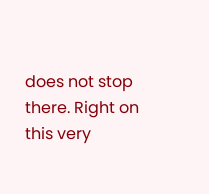does not stop there. Right on this very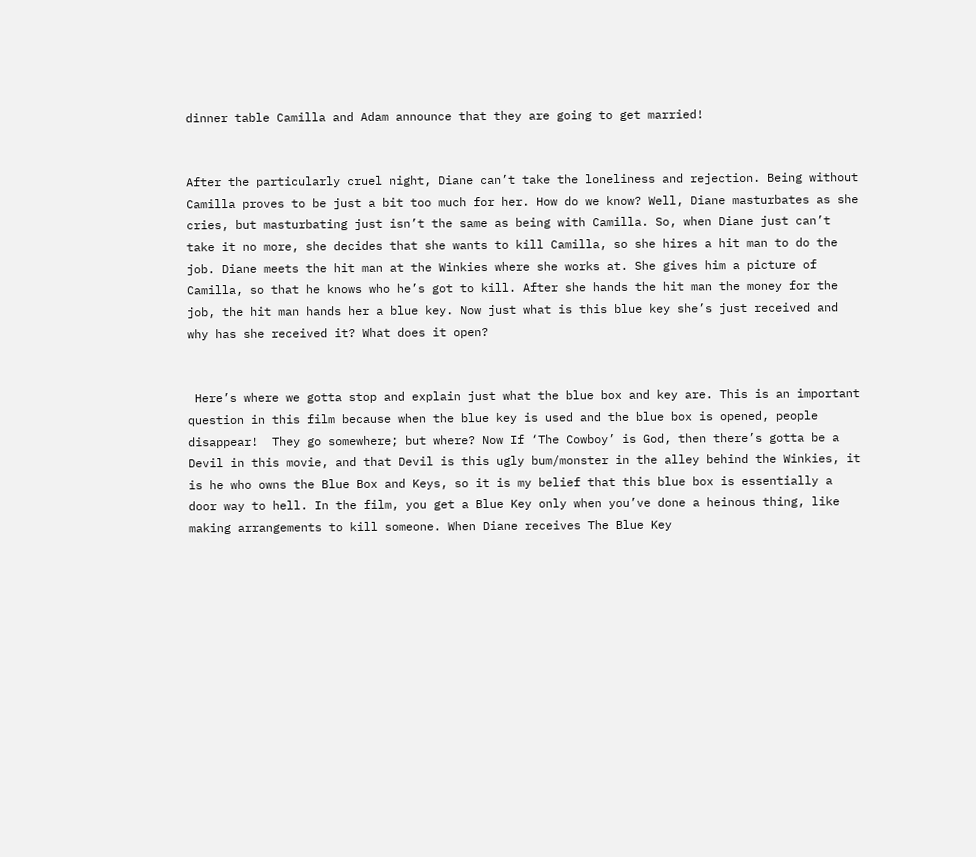dinner table Camilla and Adam announce that they are going to get married!


After the particularly cruel night, Diane can’t take the loneliness and rejection. Being without Camilla proves to be just a bit too much for her. How do we know? Well, Diane masturbates as she cries, but masturbating just isn’t the same as being with Camilla. So, when Diane just can’t take it no more, she decides that she wants to kill Camilla, so she hires a hit man to do the job. Diane meets the hit man at the Winkies where she works at. She gives him a picture of Camilla, so that he knows who he’s got to kill. After she hands the hit man the money for the job, the hit man hands her a blue key. Now just what is this blue key she’s just received and why has she received it? What does it open?


 Here’s where we gotta stop and explain just what the blue box and key are. This is an important question in this film because when the blue key is used and the blue box is opened, people disappear!  They go somewhere; but where? Now If ‘The Cowboy’ is God, then there’s gotta be a Devil in this movie, and that Devil is this ugly bum/monster in the alley behind the Winkies, it is he who owns the Blue Box and Keys, so it is my belief that this blue box is essentially a door way to hell. In the film, you get a Blue Key only when you’ve done a heinous thing, like making arrangements to kill someone. When Diane receives The Blue Key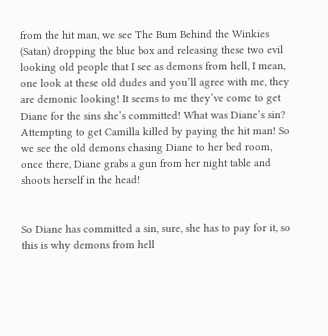from the hit man, we see The Bum Behind the Winkies (Satan) dropping the blue box and releasing these two evil looking old people that I see as demons from hell, I mean, one look at these old dudes and you’ll agree with me, they are demonic looking! It seems to me they’ve come to get Diane for the sins she’s committed! What was Diane’s sin? Attempting to get Camilla killed by paying the hit man! So we see the old demons chasing Diane to her bed room, once there, Diane grabs a gun from her night table and shoots herself in the head!


So Diane has committed a sin, sure, she has to pay for it, so this is why demons from hell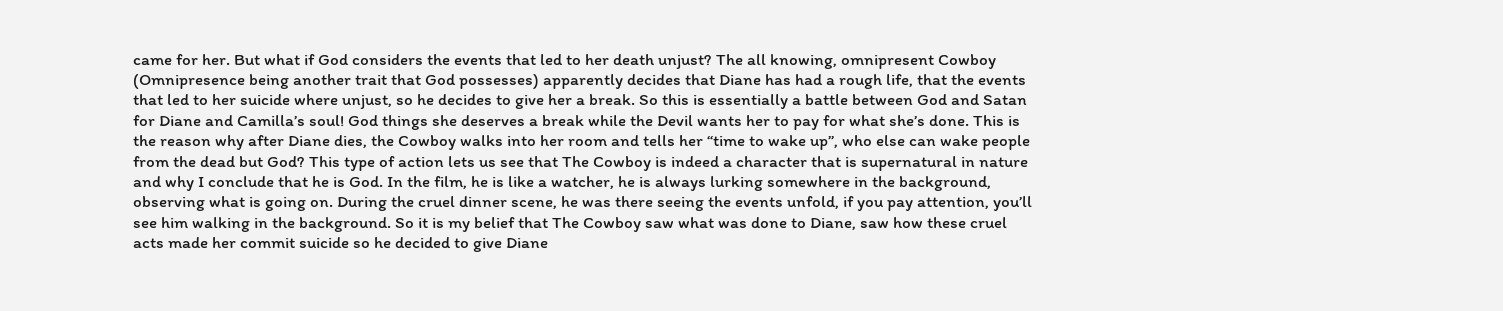came for her. But what if God considers the events that led to her death unjust? The all knowing, omnipresent Cowboy (Omnipresence being another trait that God possesses) apparently decides that Diane has had a rough life, that the events that led to her suicide where unjust, so he decides to give her a break. So this is essentially a battle between God and Satan for Diane and Camilla’s soul! God things she deserves a break while the Devil wants her to pay for what she’s done. This is the reason why after Diane dies, the Cowboy walks into her room and tells her “time to wake up”, who else can wake people from the dead but God? This type of action lets us see that The Cowboy is indeed a character that is supernatural in nature and why I conclude that he is God. In the film, he is like a watcher, he is always lurking somewhere in the background, observing what is going on. During the cruel dinner scene, he was there seeing the events unfold, if you pay attention, you’ll see him walking in the background. So it is my belief that The Cowboy saw what was done to Diane, saw how these cruel acts made her commit suicide so he decided to give Diane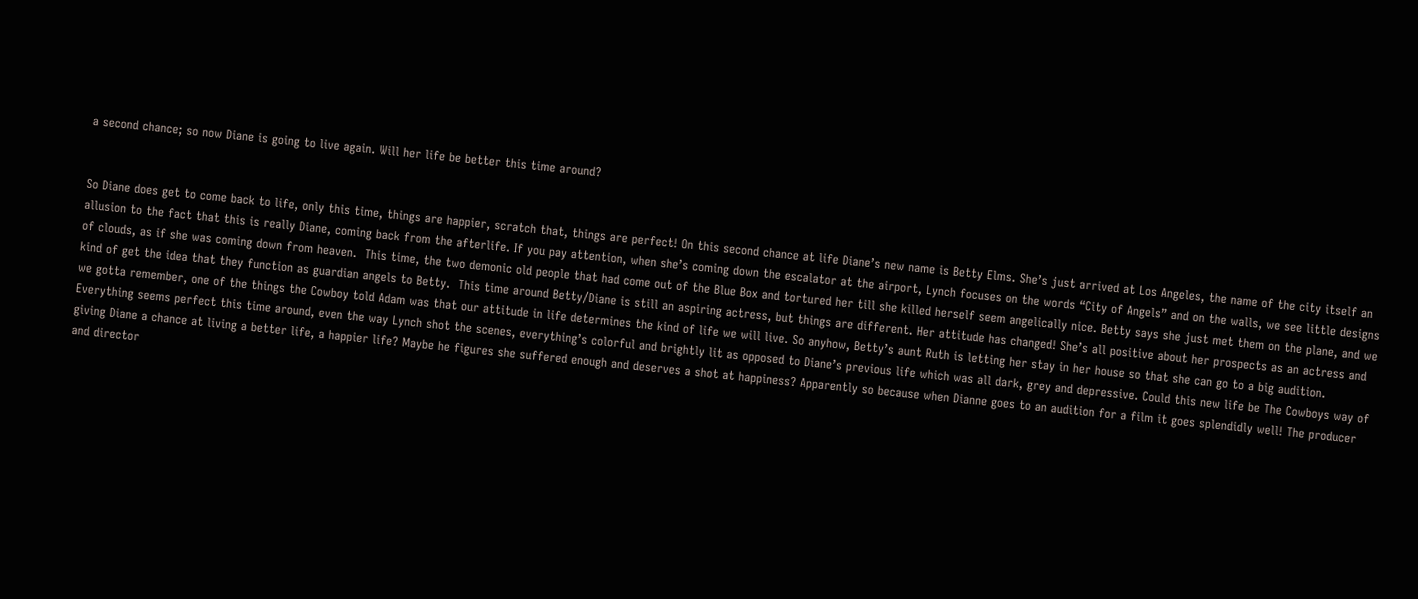a second chance; so now Diane is going to live again. Will her life be better this time around?


So Diane does get to come back to life, only this time, things are happier, scratch that, things are perfect! On this second chance at life Diane’s new name is Betty Elms. She’s just arrived at Los Angeles, the name of the city itself an allusion to the fact that this is really Diane, coming back from the afterlife. If you pay attention, when she’s coming down the escalator at the airport, Lynch focuses on the words “City of Angels” and on the walls, we see little designs of clouds, as if she was coming down from heaven.  This time, the two demonic old people that had come out of the Blue Box and tortured her till she killed herself seem angelically nice. Betty says she just met them on the plane, and we kind of get the idea that they function as guardian angels to Betty.  This time around Betty/Diane is still an aspiring actress, but things are different. Her attitude has changed! She’s all positive about her prospects as an actress and we gotta remember, one of the things the Cowboy told Adam was that our attitude in life determines the kind of life we will live. So anyhow, Betty’s aunt Ruth is letting her stay in her house so that she can go to a big audition. Everything seems perfect this time around, even the way Lynch shot the scenes, everything’s colorful and brightly lit as opposed to Diane’s previous life which was all dark, grey and depressive. Could this new life be The Cowboys way of giving Diane a chance at living a better life, a happier life? Maybe he figures she suffered enough and deserves a shot at happiness? Apparently so because when Dianne goes to an audition for a film it goes splendidly well! The producer and director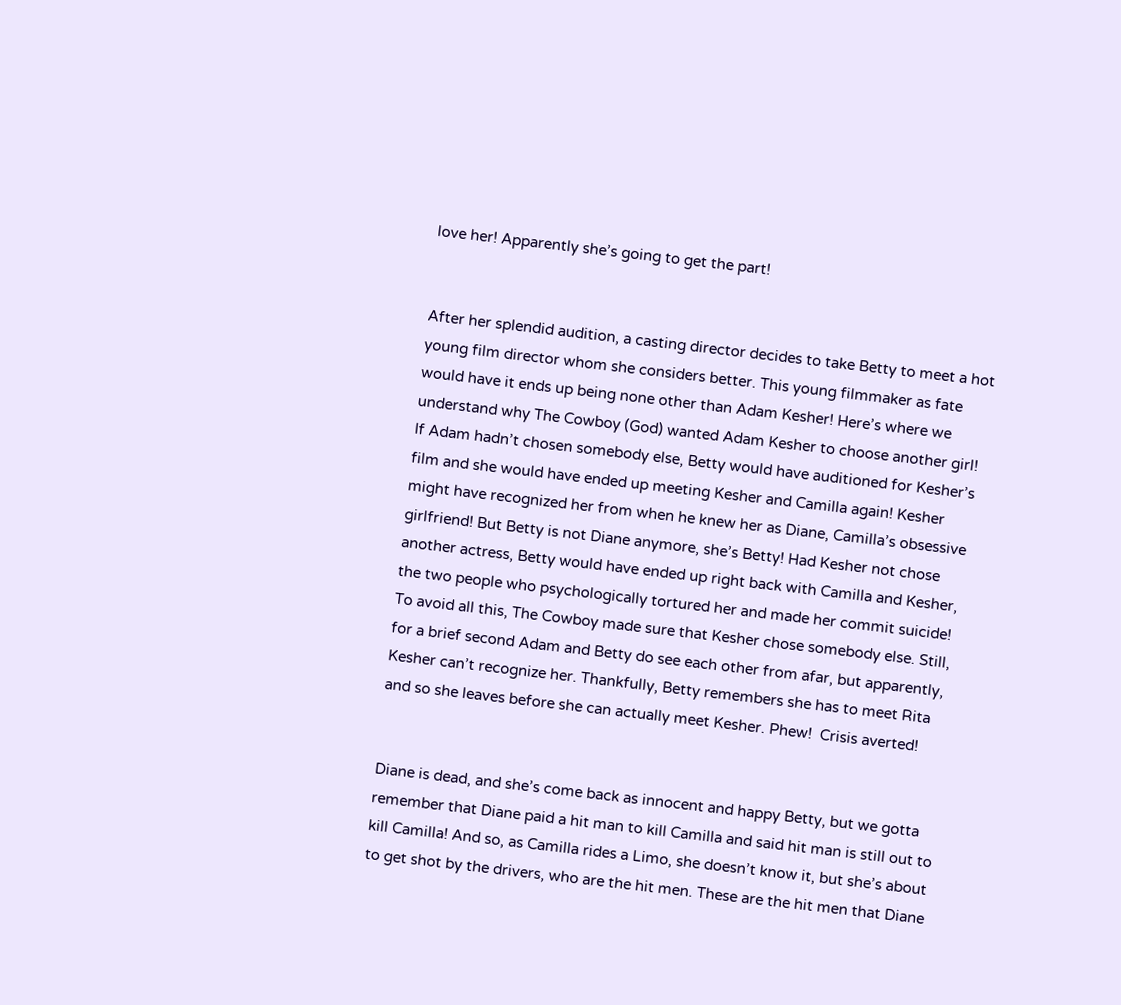love her! Apparently she’s going to get the part!


After her splendid audition, a casting director decides to take Betty to meet a hot young film director whom she considers better. This young filmmaker as fate would have it ends up being none other than Adam Kesher! Here’s where we understand why The Cowboy (God) wanted Adam Kesher to choose another girl! If Adam hadn’t chosen somebody else, Betty would have auditioned for Kesher’s film and she would have ended up meeting Kesher and Camilla again! Kesher might have recognized her from when he knew her as Diane, Camilla’s obsessive girlfriend! But Betty is not Diane anymore, she’s Betty! Had Kesher not chose another actress, Betty would have ended up right back with Camilla and Kesher, the two people who psychologically tortured her and made her commit suicide! To avoid all this, The Cowboy made sure that Kesher chose somebody else. Still, for a brief second Adam and Betty do see each other from afar, but apparently, Kesher can’t recognize her. Thankfully, Betty remembers she has to meet Rita and so she leaves before she can actually meet Kesher. Phew!  Crisis averted!


Diane is dead, and she’s come back as innocent and happy Betty, but we gotta remember that Diane paid a hit man to kill Camilla and said hit man is still out to kill Camilla! And so, as Camilla rides a Limo, she doesn’t know it, but she’s about to get shot by the drivers, who are the hit men. These are the hit men that Diane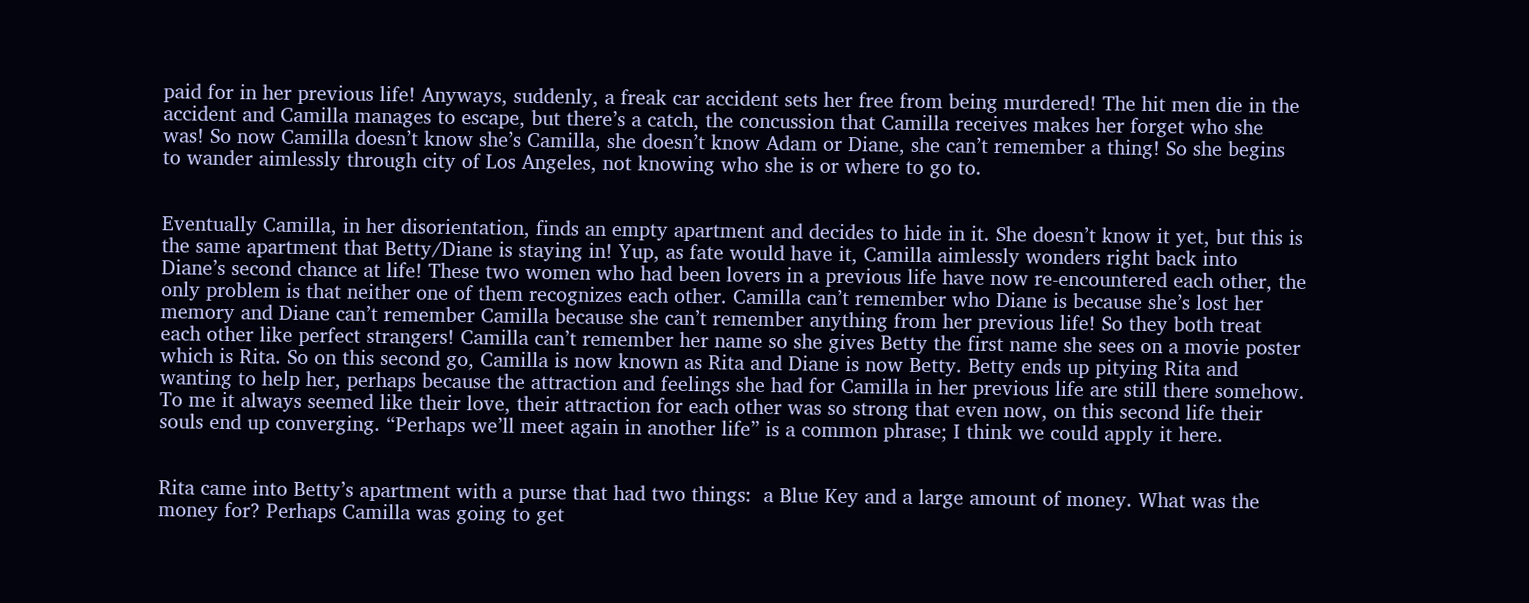paid for in her previous life! Anyways, suddenly, a freak car accident sets her free from being murdered! The hit men die in the accident and Camilla manages to escape, but there’s a catch, the concussion that Camilla receives makes her forget who she was! So now Camilla doesn’t know she’s Camilla, she doesn’t know Adam or Diane, she can’t remember a thing! So she begins to wander aimlessly through city of Los Angeles, not knowing who she is or where to go to.


Eventually Camilla, in her disorientation, finds an empty apartment and decides to hide in it. She doesn’t know it yet, but this is the same apartment that Betty/Diane is staying in! Yup, as fate would have it, Camilla aimlessly wonders right back into Diane’s second chance at life! These two women who had been lovers in a previous life have now re-encountered each other, the only problem is that neither one of them recognizes each other. Camilla can’t remember who Diane is because she’s lost her memory and Diane can’t remember Camilla because she can’t remember anything from her previous life! So they both treat each other like perfect strangers! Camilla can’t remember her name so she gives Betty the first name she sees on a movie poster which is Rita. So on this second go, Camilla is now known as Rita and Diane is now Betty. Betty ends up pitying Rita and wanting to help her, perhaps because the attraction and feelings she had for Camilla in her previous life are still there somehow. To me it always seemed like their love, their attraction for each other was so strong that even now, on this second life their souls end up converging. “Perhaps we’ll meet again in another life” is a common phrase; I think we could apply it here.


Rita came into Betty’s apartment with a purse that had two things:  a Blue Key and a large amount of money. What was the money for? Perhaps Camilla was going to get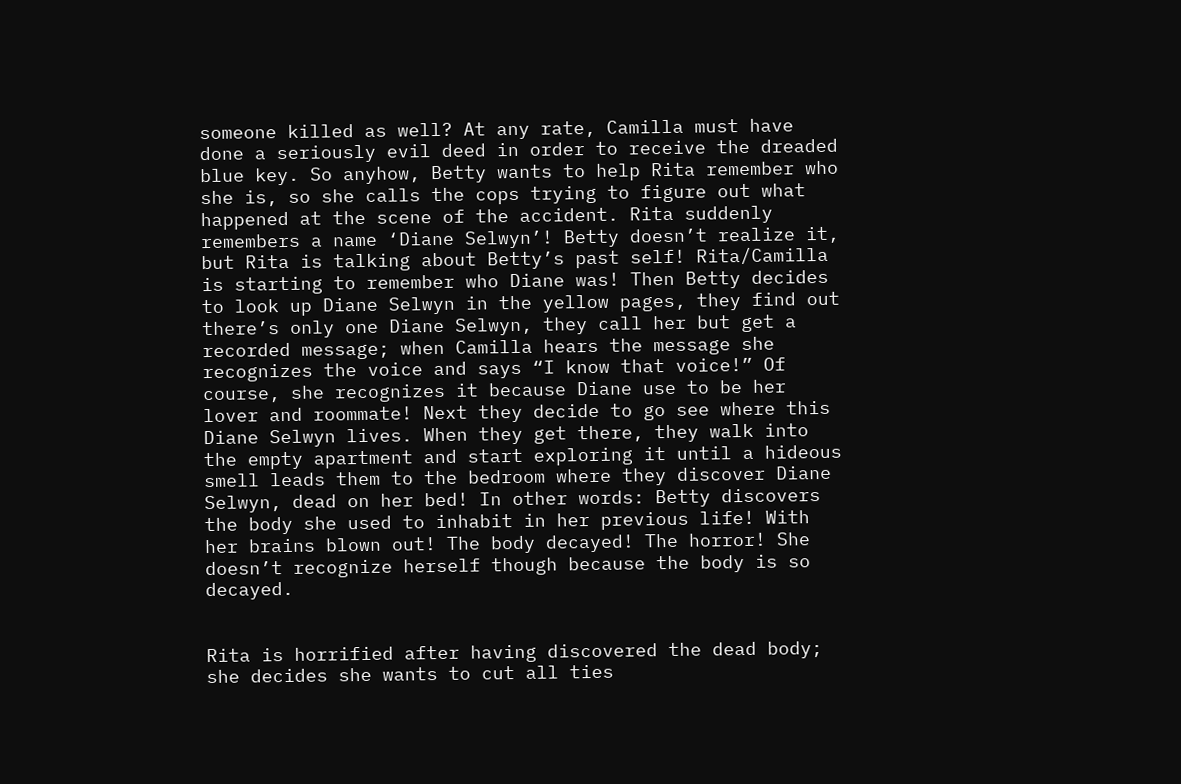someone killed as well? At any rate, Camilla must have done a seriously evil deed in order to receive the dreaded blue key. So anyhow, Betty wants to help Rita remember who she is, so she calls the cops trying to figure out what happened at the scene of the accident. Rita suddenly remembers a name ‘Diane Selwyn’! Betty doesn’t realize it, but Rita is talking about Betty’s past self! Rita/Camilla is starting to remember who Diane was! Then Betty decides to look up Diane Selwyn in the yellow pages, they find out there’s only one Diane Selwyn, they call her but get a recorded message; when Camilla hears the message she recognizes the voice and says “I know that voice!” Of course, she recognizes it because Diane use to be her lover and roommate! Next they decide to go see where this Diane Selwyn lives. When they get there, they walk into the empty apartment and start exploring it until a hideous smell leads them to the bedroom where they discover Diane Selwyn, dead on her bed! In other words: Betty discovers the body she used to inhabit in her previous life! With her brains blown out! The body decayed! The horror! She doesn’t recognize herself though because the body is so decayed.


Rita is horrified after having discovered the dead body; she decides she wants to cut all ties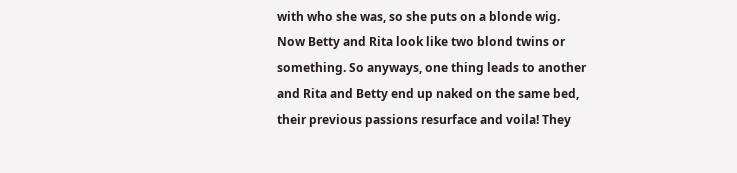with who she was, so she puts on a blonde wig. Now Betty and Rita look like two blond twins or something. So anyways, one thing leads to another and Rita and Betty end up naked on the same bed, their previous passions resurface and voila! They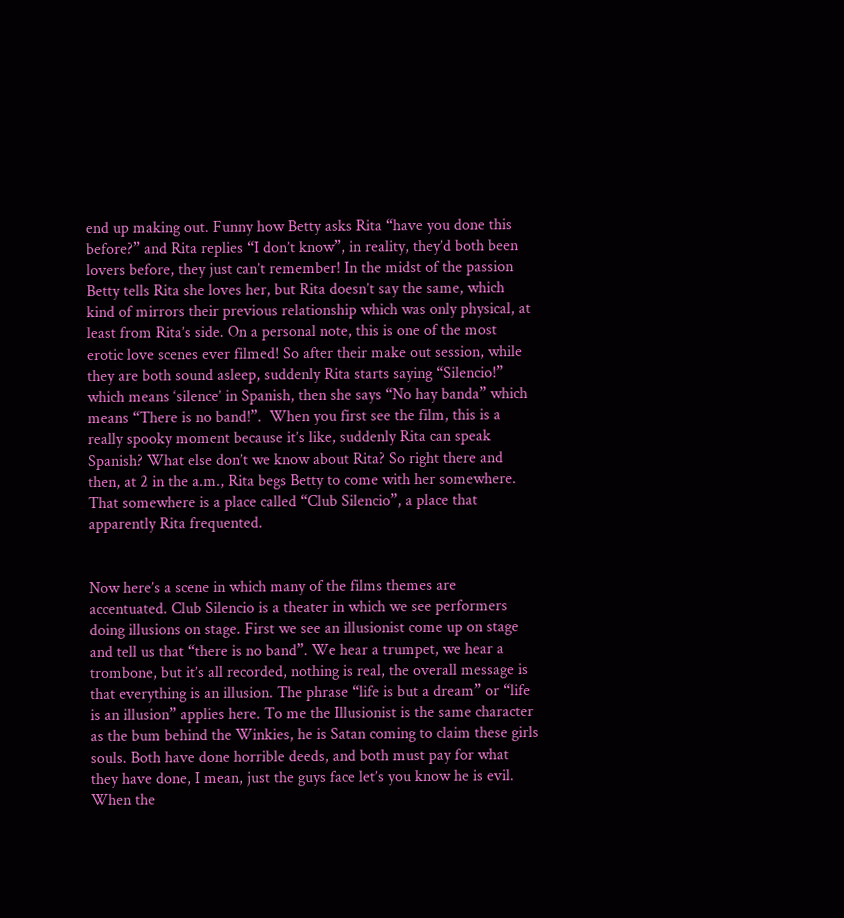end up making out. Funny how Betty asks Rita “have you done this before?” and Rita replies “I don’t know”, in reality, they’d both been lovers before, they just can’t remember! In the midst of the passion Betty tells Rita she loves her, but Rita doesn’t say the same, which kind of mirrors their previous relationship which was only physical, at least from Rita’s side. On a personal note, this is one of the most erotic love scenes ever filmed! So after their make out session, while they are both sound asleep, suddenly Rita starts saying “Silencio!” which means ‘silence’ in Spanish, then she says “No hay banda” which means “There is no band!”.  When you first see the film, this is a really spooky moment because it’s like, suddenly Rita can speak Spanish? What else don’t we know about Rita? So right there and then, at 2 in the a.m., Rita begs Betty to come with her somewhere. That somewhere is a place called “Club Silencio”, a place that apparently Rita frequented.


Now here’s a scene in which many of the films themes are accentuated. Club Silencio is a theater in which we see performers doing illusions on stage. First we see an illusionist come up on stage and tell us that “there is no band”. We hear a trumpet, we hear a trombone, but it’s all recorded, nothing is real, the overall message is that everything is an illusion. The phrase “life is but a dream” or “life is an illusion” applies here. To me the Illusionist is the same character as the bum behind the Winkies, he is Satan coming to claim these girls souls. Both have done horrible deeds, and both must pay for what they have done, I mean, just the guys face let’s you know he is evil. When the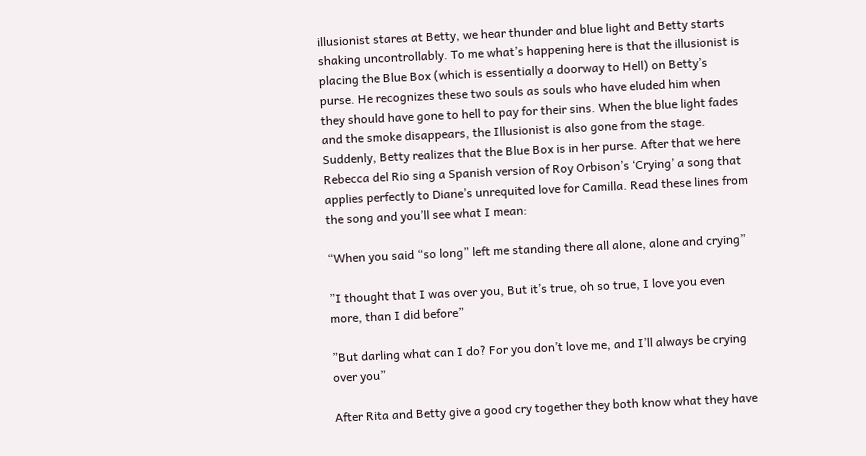illusionist stares at Betty, we hear thunder and blue light and Betty starts shaking uncontrollably. To me what’s happening here is that the illusionist is placing the Blue Box (which is essentially a doorway to Hell) on Betty’s purse. He recognizes these two souls as souls who have eluded him when they should have gone to hell to pay for their sins. When the blue light fades and the smoke disappears, the Illusionist is also gone from the stage. Suddenly, Betty realizes that the Blue Box is in her purse. After that we here Rebecca del Rio sing a Spanish version of Roy Orbison’s ‘Crying’ a song that applies perfectly to Diane’s unrequited love for Camilla. Read these lines from the song and you’ll see what I mean:

“When you said “so long” left me standing there all alone, alone and crying”

”I thought that I was over you, But it’s true, oh so true, I love you even more, than I did before”

”But darling what can I do? For you don’t love me, and I’ll always be crying over you”

After Rita and Betty give a good cry together they both know what they have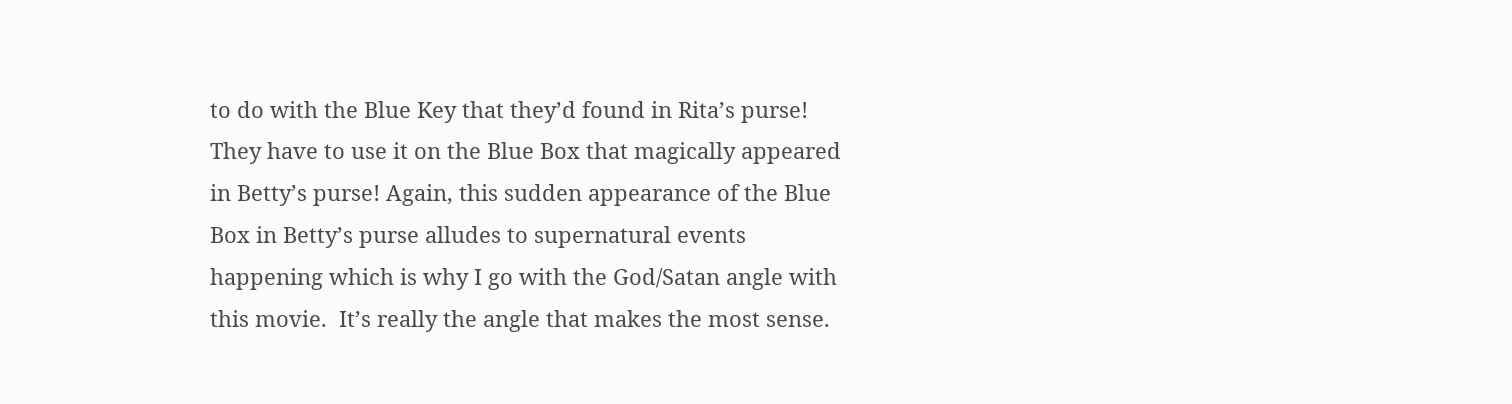to do with the Blue Key that they’d found in Rita’s purse! They have to use it on the Blue Box that magically appeared in Betty’s purse! Again, this sudden appearance of the Blue Box in Betty’s purse alludes to supernatural events happening which is why I go with the God/Satan angle with this movie.  It’s really the angle that makes the most sense.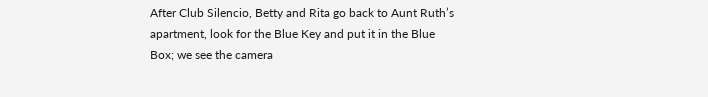After Club Silencio, Betty and Rita go back to Aunt Ruth’s apartment, look for the Blue Key and put it in the Blue Box; we see the camera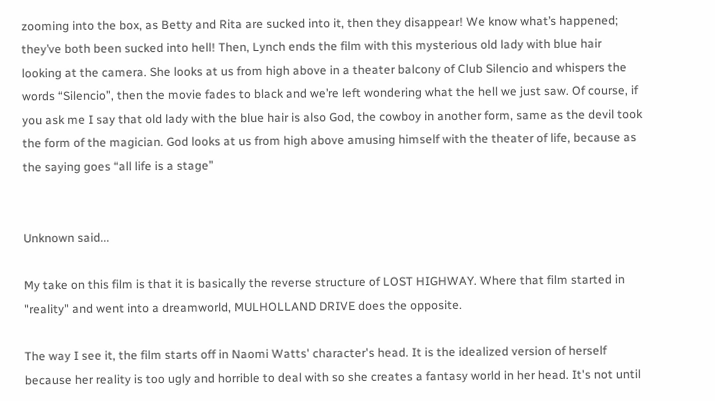zooming into the box, as Betty and Rita are sucked into it, then they disappear! We know what’s happened; they’ve both been sucked into hell! Then, Lynch ends the film with this mysterious old lady with blue hair looking at the camera. She looks at us from high above in a theater balcony of Club Silencio and whispers the words “Silencio”, then the movie fades to black and we’re left wondering what the hell we just saw. Of course, if you ask me I say that old lady with the blue hair is also God, the cowboy in another form, same as the devil took the form of the magician. God looks at us from high above amusing himself with the theater of life, because as the saying goes “all life is a stage”


Unknown said...

My take on this film is that it is basically the reverse structure of LOST HIGHWAY. Where that film started in "reality" and went into a dreamworld, MULHOLLAND DRIVE does the opposite.

The way I see it, the film starts off in Naomi Watts' character's head. It is the idealized version of herself because her reality is too ugly and horrible to deal with so she creates a fantasy world in her head. It's not until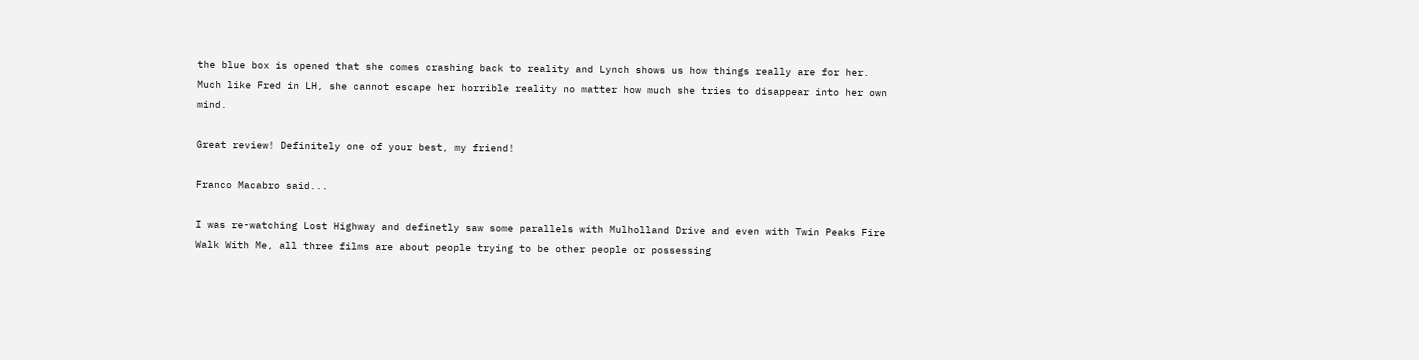the blue box is opened that she comes crashing back to reality and Lynch shows us how things really are for her. Much like Fred in LH, she cannot escape her horrible reality no matter how much she tries to disappear into her own mind.

Great review! Definitely one of your best, my friend!

Franco Macabro said...

I was re-watching Lost Highway and definetly saw some parallels with Mulholland Drive and even with Twin Peaks Fire Walk With Me, all three films are about people trying to be other people or possessing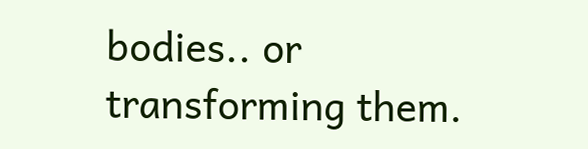bodies.. or transforming them.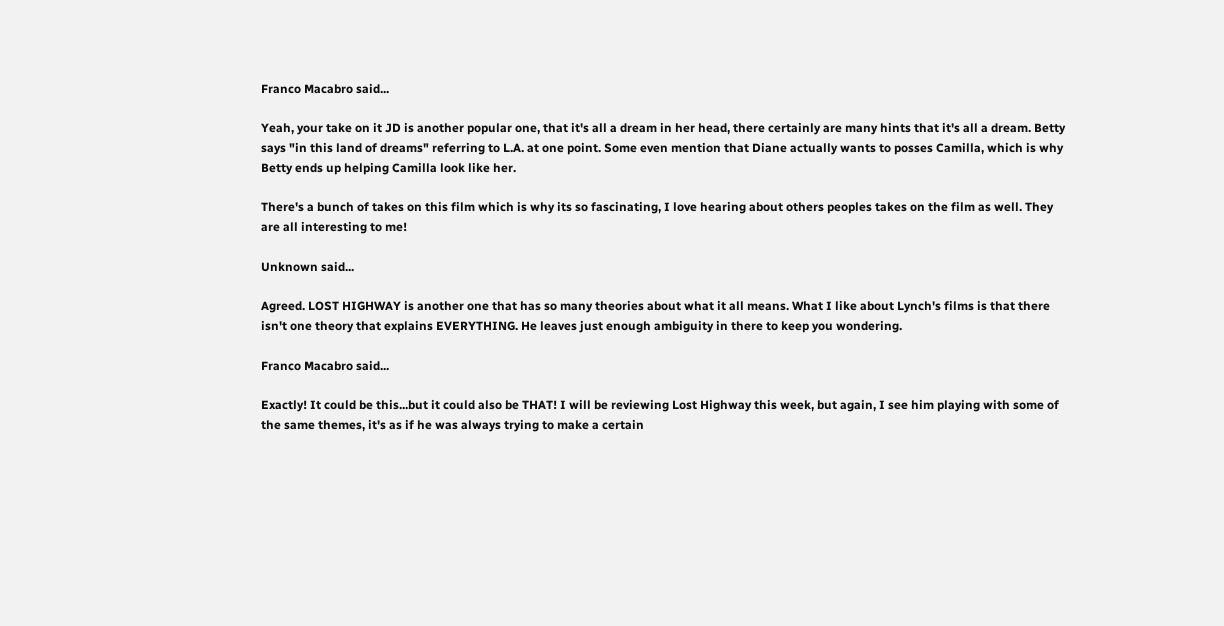Franco Macabro said...

Yeah, your take on it JD is another popular one, that it's all a dream in her head, there certainly are many hints that it's all a dream. Betty says "in this land of dreams" referring to L.A. at one point. Some even mention that Diane actually wants to posses Camilla, which is why Betty ends up helping Camilla look like her.

There's a bunch of takes on this film which is why its so fascinating, I love hearing about others peoples takes on the film as well. They are all interesting to me!

Unknown said...

Agreed. LOST HIGHWAY is another one that has so many theories about what it all means. What I like about Lynch's films is that there isn't one theory that explains EVERYTHING. He leaves just enough ambiguity in there to keep you wondering.

Franco Macabro said...

Exactly! It could be this...but it could also be THAT! I will be reviewing Lost Highway this week, but again, I see him playing with some of the same themes, it's as if he was always trying to make a certain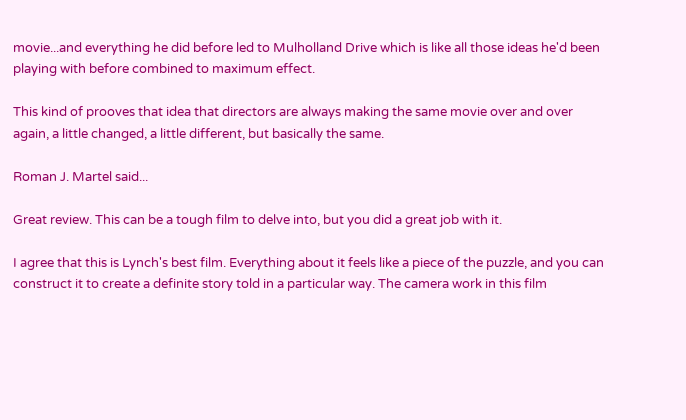movie...and everything he did before led to Mulholland Drive which is like all those ideas he'd been playing with before combined to maximum effect.

This kind of prooves that idea that directors are always making the same movie over and over again, a little changed, a little different, but basically the same.

Roman J. Martel said...

Great review. This can be a tough film to delve into, but you did a great job with it.

I agree that this is Lynch's best film. Everything about it feels like a piece of the puzzle, and you can construct it to create a definite story told in a particular way. The camera work in this film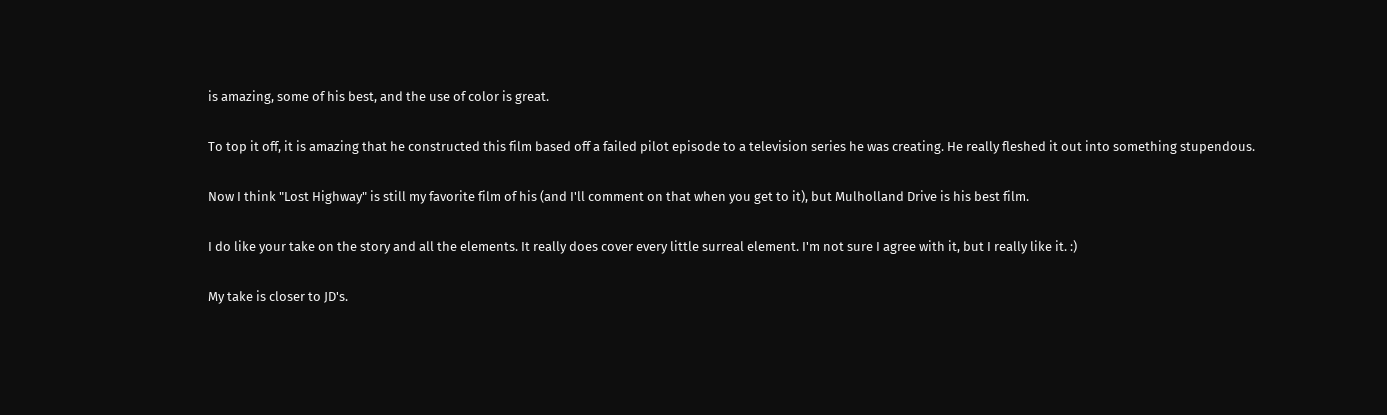is amazing, some of his best, and the use of color is great.

To top it off, it is amazing that he constructed this film based off a failed pilot episode to a television series he was creating. He really fleshed it out into something stupendous.

Now I think "Lost Highway" is still my favorite film of his (and I'll comment on that when you get to it), but Mulholland Drive is his best film.

I do like your take on the story and all the elements. It really does cover every little surreal element. I'm not sure I agree with it, but I really like it. :)

My take is closer to JD's.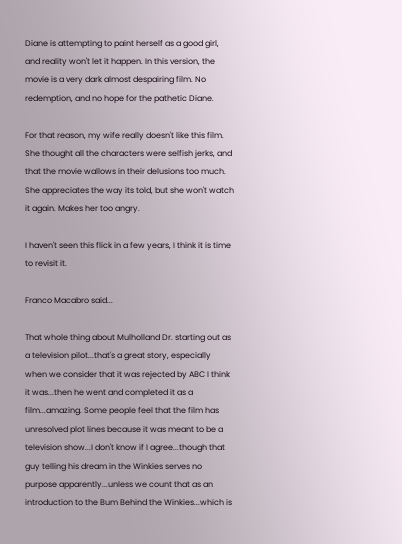Diane is attempting to paint herself as a good girl, and reality won't let it happen. In this version, the movie is a very dark almost despairing film. No redemption, and no hope for the pathetic Diane.

For that reason, my wife really doesn't like this film. She thought all the characters were selfish jerks, and that the movie wallows in their delusions too much. She appreciates the way its told, but she won't watch it again. Makes her too angry.

I haven't seen this flick in a few years, I think it is time to revisit it.

Franco Macabro said...

That whole thing about Mulholland Dr. starting out as a television pilot...that's a great story, especially when we consider that it was rejected by ABC I think it was...then he went and completed it as a film...amazing. Some people feel that the film has unresolved plot lines because it was meant to be a television show...I don't know if I agree...though that guy telling his dream in the Winkies serves no purpose apparently...unless we count that as an introduction to the Bum Behind the Winkies...which is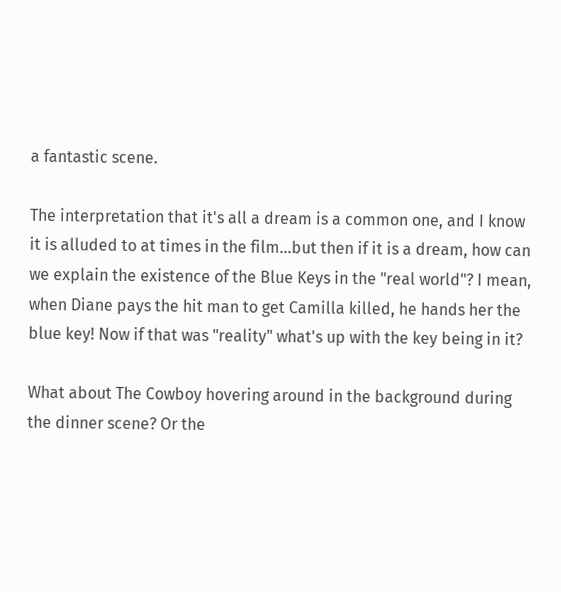a fantastic scene.

The interpretation that it's all a dream is a common one, and I know it is alluded to at times in the film...but then if it is a dream, how can we explain the existence of the Blue Keys in the "real world"? I mean, when Diane pays the hit man to get Camilla killed, he hands her the blue key! Now if that was "reality" what's up with the key being in it?

What about The Cowboy hovering around in the background during the dinner scene? Or the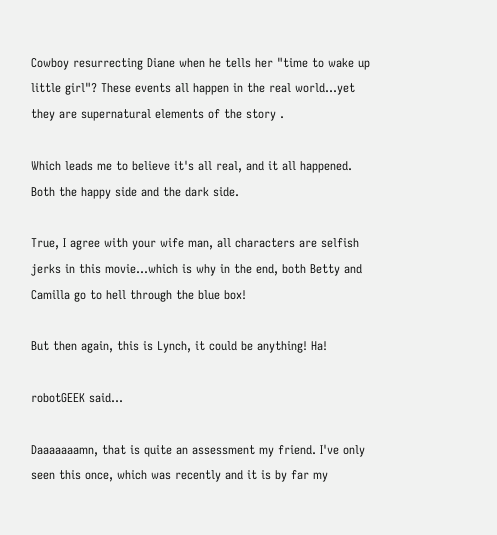Cowboy resurrecting Diane when he tells her "time to wake up little girl"? These events all happen in the real world...yet they are supernatural elements of the story .

Which leads me to believe it's all real, and it all happened. Both the happy side and the dark side.

True, I agree with your wife man, all characters are selfish jerks in this movie...which is why in the end, both Betty and Camilla go to hell through the blue box!

But then again, this is Lynch, it could be anything! Ha!

robotGEEK said...

Daaaaaaamn, that is quite an assessment my friend. I've only seen this once, which was recently and it is by far my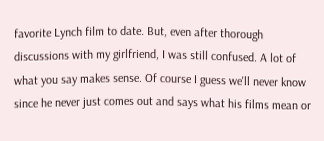favorite Lynch film to date. But, even after thorough discussions with my girlfriend, I was still confused. A lot of what you say makes sense. Of course I guess we'll never know since he never just comes out and says what his films mean or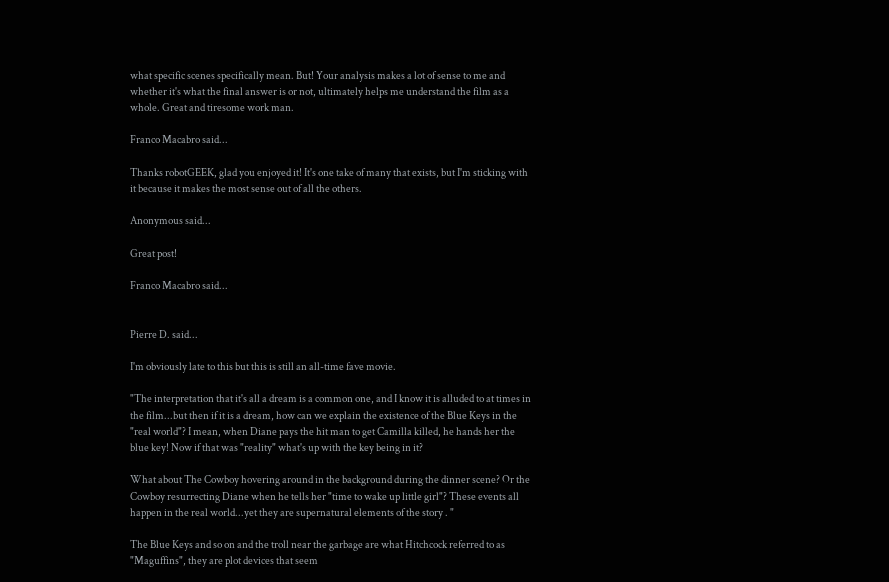what specific scenes specifically mean. But! Your analysis makes a lot of sense to me and whether it's what the final answer is or not, ultimately helps me understand the film as a whole. Great and tiresome work man.

Franco Macabro said...

Thanks robotGEEK, glad you enjoyed it! It's one take of many that exists, but I'm sticking with it because it makes the most sense out of all the others.

Anonymous said...

Great post!

Franco Macabro said...


Pierre D. said...

I'm obviously late to this but this is still an all-time fave movie.

"The interpretation that it's all a dream is a common one, and I know it is alluded to at times in the film...but then if it is a dream, how can we explain the existence of the Blue Keys in the "real world"? I mean, when Diane pays the hit man to get Camilla killed, he hands her the blue key! Now if that was "reality" what's up with the key being in it?

What about The Cowboy hovering around in the background during the dinner scene? Or the Cowboy resurrecting Diane when he tells her "time to wake up little girl"? These events all happen in the real world...yet they are supernatural elements of the story . "

The Blue Keys and so on and the troll near the garbage are what Hitchcock referred to as "Maguffins", they are plot devices that seem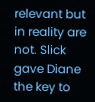relevant but in reality are not. Slick gave Diane the key to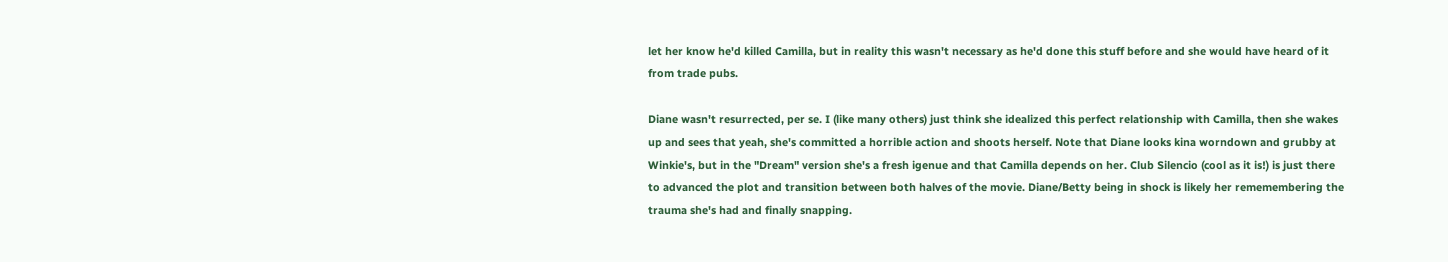let her know he'd killed Camilla, but in reality this wasn't necessary as he'd done this stuff before and she would have heard of it from trade pubs.

Diane wasn't resurrected, per se. I (like many others) just think she idealized this perfect relationship with Camilla, then she wakes up and sees that yeah, she's committed a horrible action and shoots herself. Note that Diane looks kina worndown and grubby at Winkie's, but in the "Dream" version she's a fresh igenue and that Camilla depends on her. Club Silencio (cool as it is!) is just there to advanced the plot and transition between both halves of the movie. Diane/Betty being in shock is likely her rememembering the trauma she's had and finally snapping.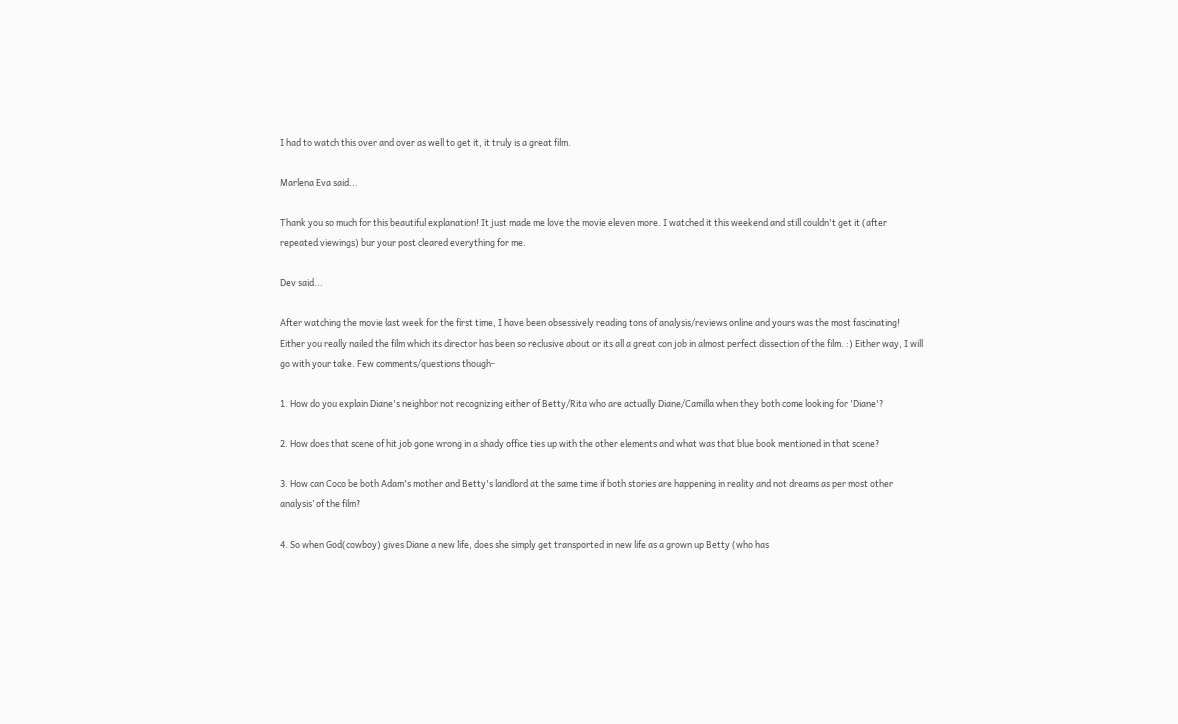I had to watch this over and over as well to get it, it truly is a great film.

Marlena Eva said...

Thank you so much for this beautiful explanation! It just made me love the movie eleven more. I watched it this weekend and still couldn't get it (after repeated viewings) bur your post cleared everything for me.

Dev said...

After watching the movie last week for the first time, I have been obsessively reading tons of analysis/reviews online and yours was the most fascinating! Either you really nailed the film which its director has been so reclusive about or its all a great con job in almost perfect dissection of the film. :) Either way, I will go with your take. Few comments/questions though-

1. How do you explain Diane's neighbor not recognizing either of Betty/Rita who are actually Diane/Camilla when they both come looking for 'Diane'?

2. How does that scene of hit job gone wrong in a shady office ties up with the other elements and what was that blue book mentioned in that scene?

3. How can Coco be both Adam's mother and Betty's landlord at the same time if both stories are happening in reality and not dreams as per most other analysis’ of the film?

4. So when God(cowboy) gives Diane a new life, does she simply get transported in new life as a grown up Betty (who has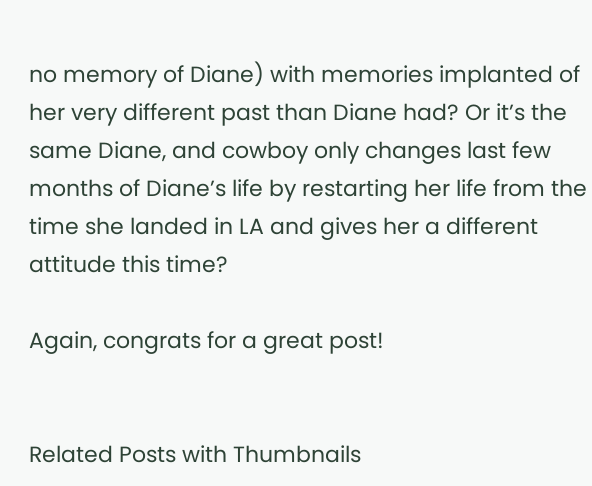no memory of Diane) with memories implanted of her very different past than Diane had? Or it’s the same Diane, and cowboy only changes last few months of Diane’s life by restarting her life from the time she landed in LA and gives her a different attitude this time?

Again, congrats for a great post!


Related Posts with Thumbnails